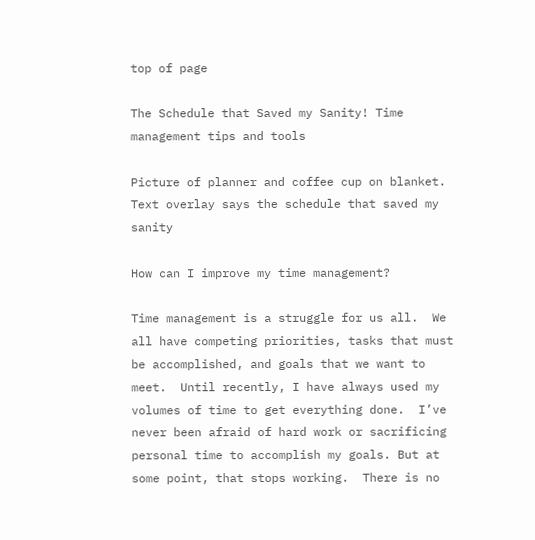top of page

The Schedule that Saved my Sanity! Time management tips and tools

Picture of planner and coffee cup on blanket. Text overlay says the schedule that saved my sanity

How can I improve my time management?

Time management is a struggle for us all.  We all have competing priorities, tasks that must be accomplished, and goals that we want to meet.  Until recently, I have always used my volumes of time to get everything done.  I’ve never been afraid of hard work or sacrificing personal time to accomplish my goals. But at some point, that stops working.  There is no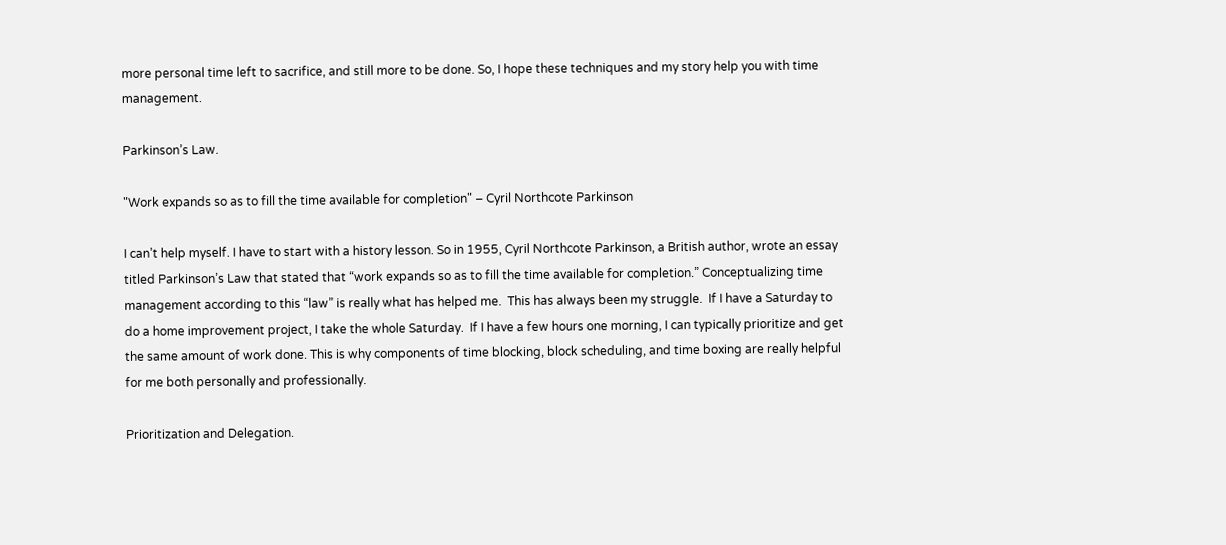more personal time left to sacrifice, and still more to be done. So, I hope these techniques and my story help you with time management.

Parkinson’s Law.

"Work expands so as to fill the time available for completion" – Cyril Northcote Parkinson

I can’t help myself. I have to start with a history lesson. So in 1955, Cyril Northcote Parkinson, a British author, wrote an essay titled Parkinson’s Law that stated that “work expands so as to fill the time available for completion.” Conceptualizing time management according to this “law” is really what has helped me.  This has always been my struggle.  If I have a Saturday to do a home improvement project, I take the whole Saturday.  If I have a few hours one morning, I can typically prioritize and get the same amount of work done. This is why components of time blocking, block scheduling, and time boxing are really helpful for me both personally and professionally.

Prioritization and Delegation.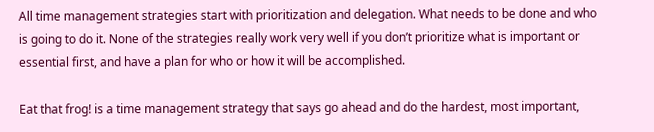All time management strategies start with prioritization and delegation. What needs to be done and who is going to do it. None of the strategies really work very well if you don’t prioritize what is important or essential first, and have a plan for who or how it will be accomplished.

Eat that frog! is a time management strategy that says go ahead and do the hardest, most important,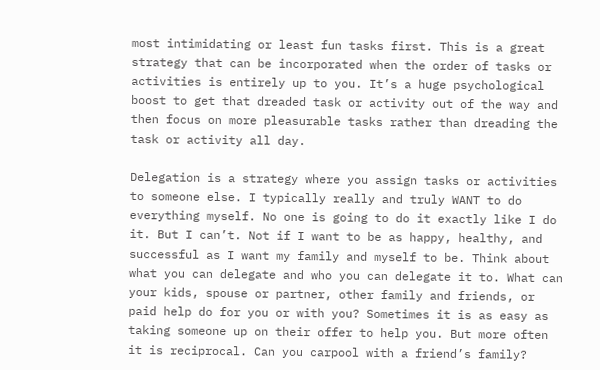most intimidating or least fun tasks first. This is a great strategy that can be incorporated when the order of tasks or activities is entirely up to you. It’s a huge psychological boost to get that dreaded task or activity out of the way and then focus on more pleasurable tasks rather than dreading the task or activity all day.

Delegation is a strategy where you assign tasks or activities to someone else. I typically really and truly WANT to do everything myself. No one is going to do it exactly like I do it. But I can’t. Not if I want to be as happy, healthy, and successful as I want my family and myself to be. Think about what you can delegate and who you can delegate it to. What can your kids, spouse or partner, other family and friends, or paid help do for you or with you? Sometimes it is as easy as taking someone up on their offer to help you. But more often it is reciprocal. Can you carpool with a friend’s family?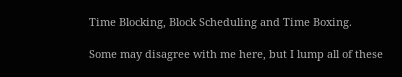Time Blocking, Block Scheduling and Time Boxing.

Some may disagree with me here, but I lump all of these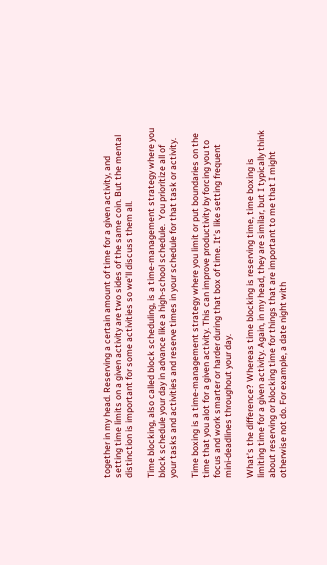together in my head. Reserving a certain amount of time for a given activity, and setting time limits on a given activity are two sides of the same coin. But the mental distinction is important for some activities so we’ll discuss them all.

Time blocking, also called block scheduling, is a time-management strategy where you block schedule your day in advance like a high-school schedule.  You prioritize all of your tasks and activities and reserve times in your schedule for that task or activity.

Time boxing is a time-management strategy where you limit or put boundaries on the time that you alot for a given activity. This can improve productivity by forcing you to focus and work smarter or harder during that box of time. It’s like setting frequent mini-deadlines throughout your day.

What’s the difference? Whereas time blocking is reserving time, time boxing is limiting time for a given activity. Again, in my head, they are similar, but I typically think about reserving or blocking time for things that are important to me that I might otherwise not do. For example, a date night with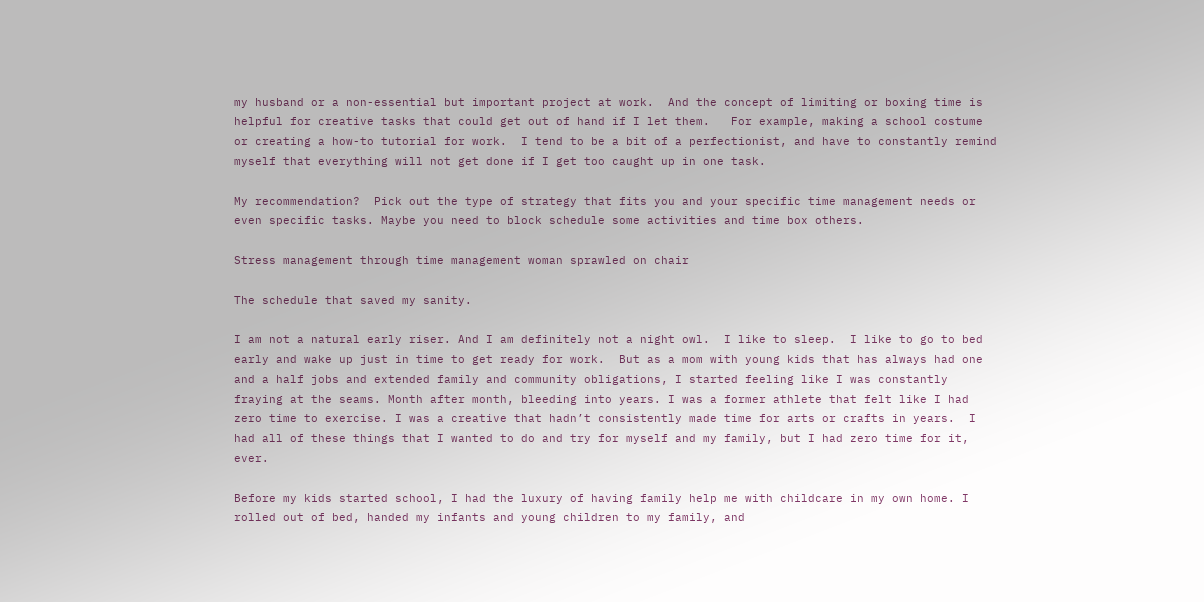my husband or a non-essential but important project at work.  And the concept of limiting or boxing time is helpful for creative tasks that could get out of hand if I let them.   For example, making a school costume or creating a how-to tutorial for work.  I tend to be a bit of a perfectionist, and have to constantly remind myself that everything will not get done if I get too caught up in one task.

My recommendation?  Pick out the type of strategy that fits you and your specific time management needs or even specific tasks. Maybe you need to block schedule some activities and time box others.

Stress management through time management woman sprawled on chair

The schedule that saved my sanity.

I am not a natural early riser. And I am definitely not a night owl.  I like to sleep.  I like to go to bed early and wake up just in time to get ready for work.  But as a mom with young kids that has always had one and a half jobs and extended family and community obligations, I started feeling like I was constantly fraying at the seams. Month after month, bleeding into years. I was a former athlete that felt like I had zero time to exercise. I was a creative that hadn’t consistently made time for arts or crafts in years.  I had all of these things that I wanted to do and try for myself and my family, but I had zero time for it, ever.

Before my kids started school, I had the luxury of having family help me with childcare in my own home. I rolled out of bed, handed my infants and young children to my family, and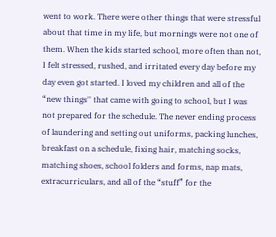went to work. There were other things that were stressful about that time in my life, but mornings were not one of them. When the kids started school, more often than not, I felt stressed, rushed, and irritated every day before my day even got started. I loved my children and all of the “new things'' that came with going to school, but I was not prepared for the schedule. The never ending process of laundering and setting out uniforms, packing lunches, breakfast on a schedule, fixing hair, matching socks, matching shoes, school folders and forms, nap mats, extracurriculars, and all of the “stuff” for the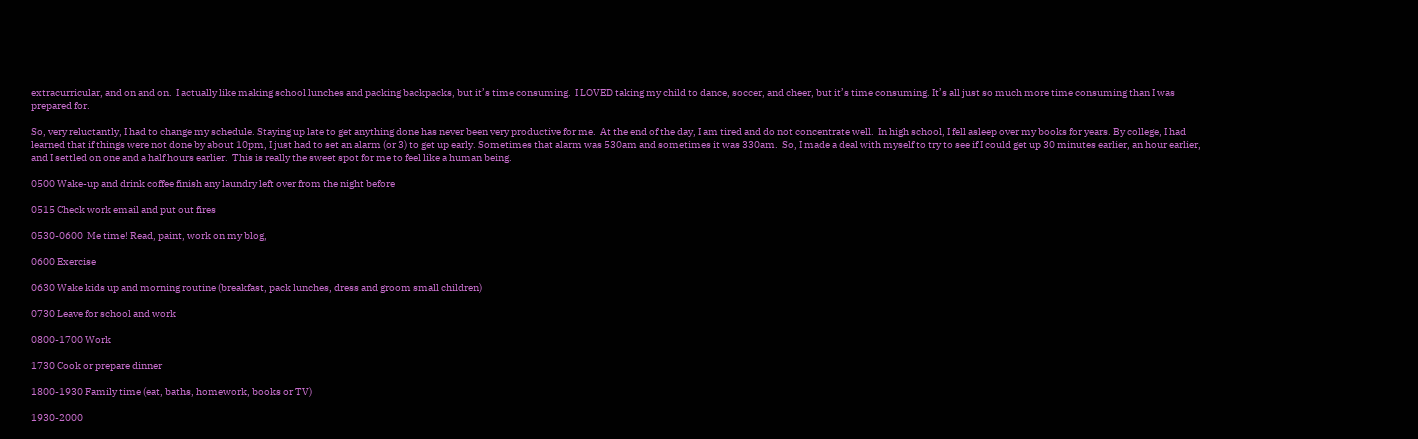extracurricular, and on and on.  I actually like making school lunches and packing backpacks, but it’s time consuming.  I LOVED taking my child to dance, soccer, and cheer, but it’s time consuming. It’s all just so much more time consuming than I was prepared for.

So, very reluctantly, I had to change my schedule. Staying up late to get anything done has never been very productive for me.  At the end of the day, I am tired and do not concentrate well.  In high school, I fell asleep over my books for years. By college, I had learned that if things were not done by about 10pm, I just had to set an alarm (or 3) to get up early. Sometimes that alarm was 530am and sometimes it was 330am.  So, I made a deal with myself to try to see if I could get up 30 minutes earlier, an hour earlier, and I settled on one and a half hours earlier.  This is really the sweet spot for me to feel like a human being.

0500 Wake-up and drink coffee finish any laundry left over from the night before

0515 Check work email and put out fires

0530-0600  Me time! Read, paint, work on my blog,

0600 Exercise

0630 Wake kids up and morning routine (breakfast, pack lunches, dress and groom small children)

0730 Leave for school and work

0800-1700 Work

1730 Cook or prepare dinner

1800-1930 Family time (eat, baths, homework, books or TV)

1930-2000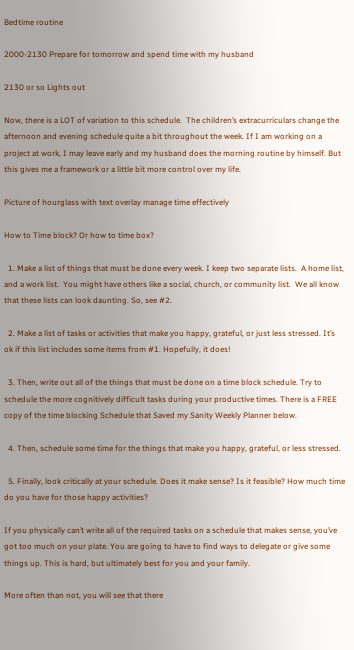Bedtime routine

2000-2130 Prepare for tomorrow and spend time with my husband

2130 or so Lights out

Now, there is a LOT of variation to this schedule.  The children’s extracurriculars change the afternoon and evening schedule quite a bit throughout the week. If I am working on a project at work, I may leave early and my husband does the morning routine by himself. But this gives me a framework or a little bit more control over my life.

Picture of hourglass with text overlay manage time effectively

How to Time block? Or how to time box?

  1. Make a list of things that must be done every week. I keep two separate lists.  A home list, and a work list.  You might have others like a social, church, or community list.  We all know that these lists can look daunting. So, see #2.

  2. Make a list of tasks or activities that make you happy, grateful, or just less stressed. It’s ok if this list includes some items from #1. Hopefully, it does!

  3. Then, write out all of the things that must be done on a time block schedule. Try to schedule the more cognitively difficult tasks during your productive times. There is a FREE copy of the time blocking Schedule that Saved my Sanity Weekly Planner below.

  4. Then, schedule some time for the things that make you happy, grateful, or less stressed.

  5. Finally, look critically at your schedule. Does it make sense? Is it feasible? How much time do you have for those happy activities?

If you physically can’t write all of the required tasks on a schedule that makes sense, you’ve got too much on your plate. You are going to have to find ways to delegate or give some things up. This is hard, but ultimately best for you and your family.

More often than not, you will see that there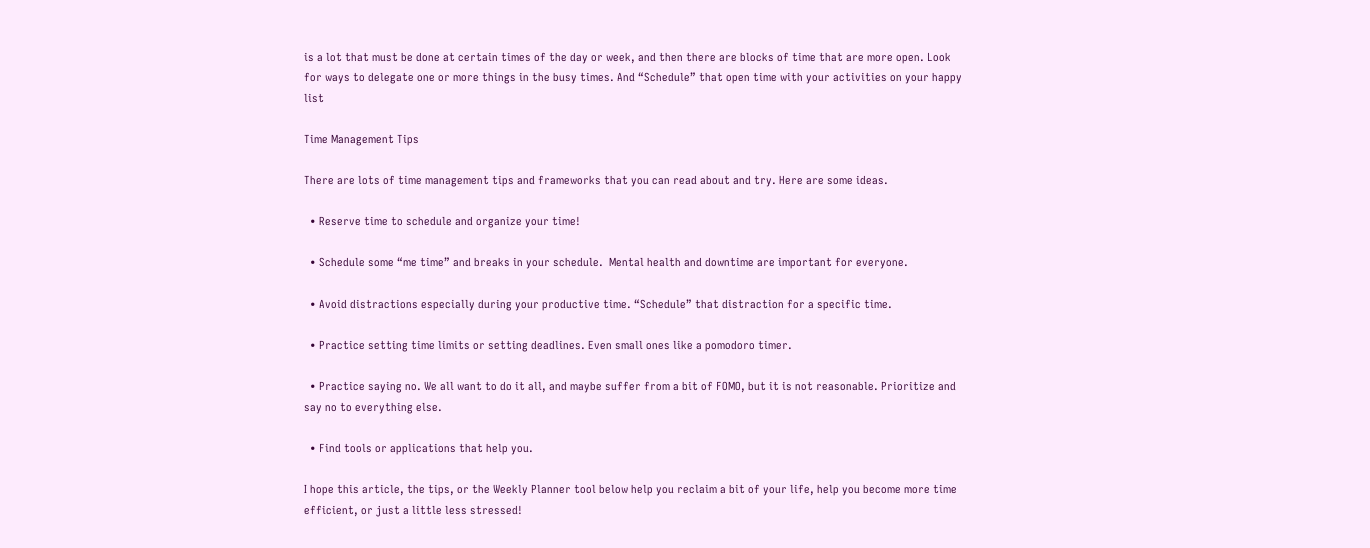is a lot that must be done at certain times of the day or week, and then there are blocks of time that are more open. Look for ways to delegate one or more things in the busy times. And “Schedule” that open time with your activities on your happy list

Time Management Tips

There are lots of time management tips and frameworks that you can read about and try. Here are some ideas.

  • Reserve time to schedule and organize your time!

  • Schedule some “me time” and breaks in your schedule.  Mental health and downtime are important for everyone.

  • Avoid distractions especially during your productive time. “Schedule” that distraction for a specific time.

  • Practice setting time limits or setting deadlines. Even small ones like a pomodoro timer.

  • Practice saying no. We all want to do it all, and maybe suffer from a bit of FOMO, but it is not reasonable. Prioritize and say no to everything else.

  • Find tools or applications that help you.

I hope this article, the tips, or the Weekly Planner tool below help you reclaim a bit of your life, help you become more time efficient, or just a little less stressed!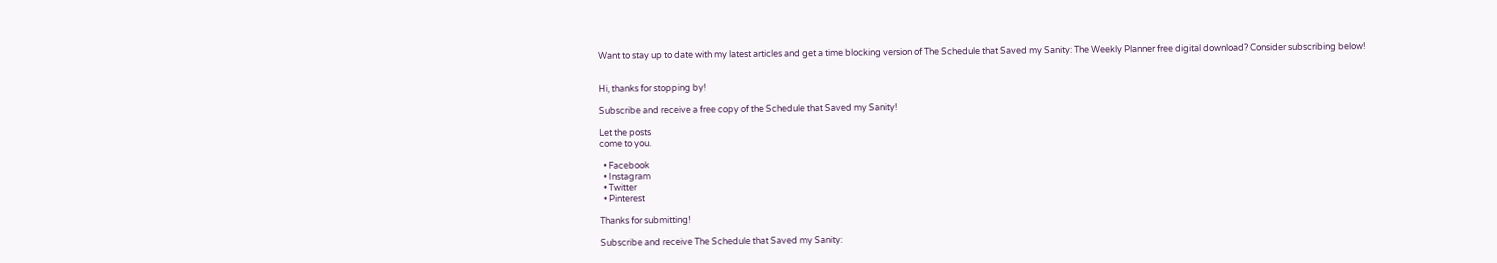Want to stay up to date with my latest articles and get a time blocking version of The Schedule that Saved my Sanity: The Weekly Planner free digital download? Consider subscribing below!


Hi, thanks for stopping by!

Subscribe and receive a free copy of the Schedule that Saved my Sanity!

Let the posts
come to you.

  • Facebook
  • Instagram
  • Twitter
  • Pinterest

Thanks for submitting!

Subscribe and receive The Schedule that Saved my Sanity: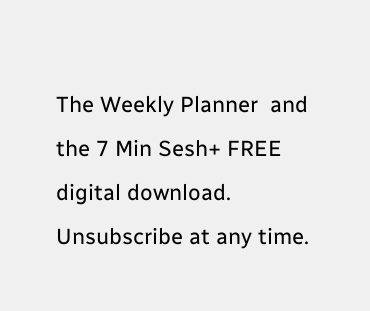The Weekly Planner  and the 7 Min Sesh+ FREE digital download. Unsubscribe at any time.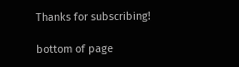Thanks for subscribing!

bottom of page